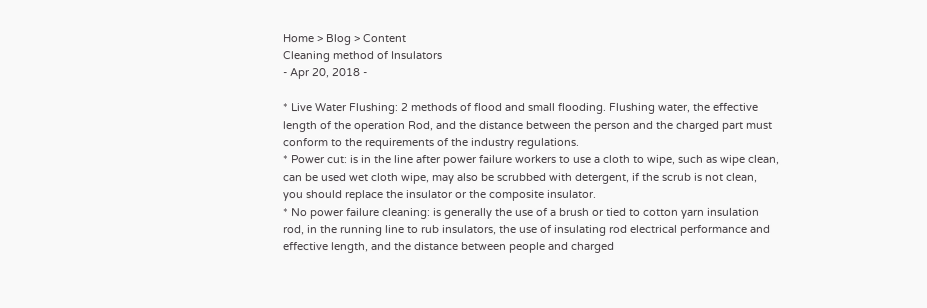Home > Blog > Content
Cleaning method of Insulators
- Apr 20, 2018 -

* Live Water Flushing: 2 methods of flood and small flooding. Flushing water, the effective length of the operation Rod, and the distance between the person and the charged part must conform to the requirements of the industry regulations.
* Power cut: is in the line after power failure workers to use a cloth to wipe, such as wipe clean, can be used wet cloth wipe, may also be scrubbed with detergent, if the scrub is not clean, you should replace the insulator or the composite insulator.
* No power failure cleaning: is generally the use of a brush or tied to cotton yarn insulation rod, in the running line to rub insulators, the use of insulating rod electrical performance and effective length, and the distance between people and charged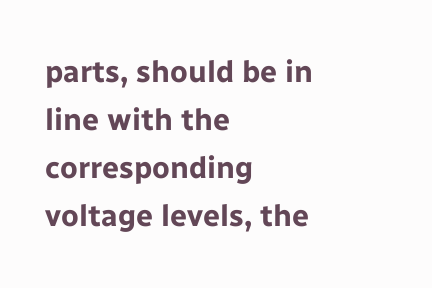parts, should be in line with the corresponding voltage levels, the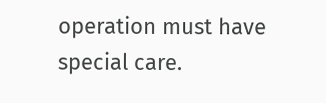operation must have special care.